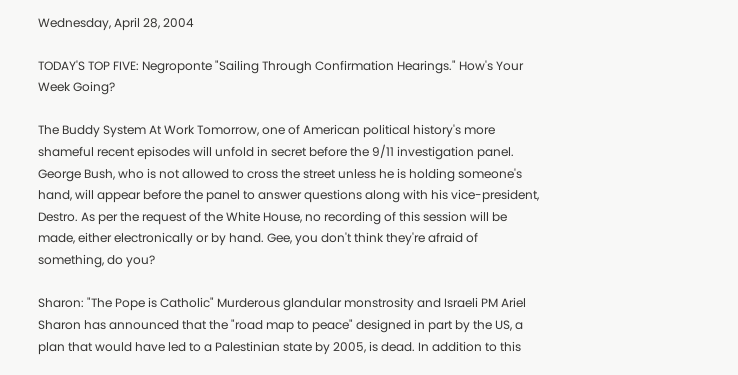Wednesday, April 28, 2004

TODAY'S TOP FIVE: Negroponte "Sailing Through Confirmation Hearings." How's Your Week Going?

The Buddy System At Work Tomorrow, one of American political history's more shameful recent episodes will unfold in secret before the 9/11 investigation panel. George Bush, who is not allowed to cross the street unless he is holding someone's hand, will appear before the panel to answer questions along with his vice-president, Destro. As per the request of the White House, no recording of this session will be made, either electronically or by hand. Gee, you don't think they're afraid of something, do you?

Sharon: "The Pope is Catholic" Murderous glandular monstrosity and Israeli PM Ariel Sharon has announced that the "road map to peace" designed in part by the US, a plan that would have led to a Palestinian state by 2005, is dead. In addition to this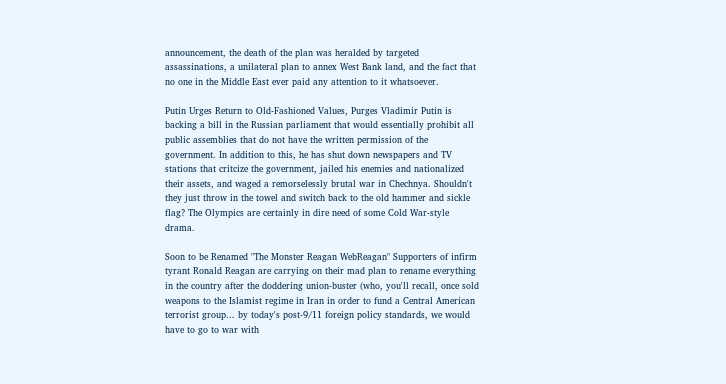announcement, the death of the plan was heralded by targeted assassinations, a unilateral plan to annex West Bank land, and the fact that no one in the Middle East ever paid any attention to it whatsoever.

Putin Urges Return to Old-Fashioned Values, Purges Vladimir Putin is backing a bill in the Russian parliament that would essentially prohibit all public assemblies that do not have the written permission of the government. In addition to this, he has shut down newspapers and TV stations that critcize the government, jailed his enemies and nationalized their assets, and waged a remorselessly brutal war in Chechnya. Shouldn't they just throw in the towel and switch back to the old hammer and sickle flag? The Olympics are certainly in dire need of some Cold War-style drama.

Soon to be Renamed "The Monster Reagan WebReagan" Supporters of infirm tyrant Ronald Reagan are carrying on their mad plan to rename everything in the country after the doddering union-buster (who, you'll recall, once sold weapons to the Islamist regime in Iran in order to fund a Central American terrorist group... by today's post-9/11 foreign policy standards, we would have to go to war with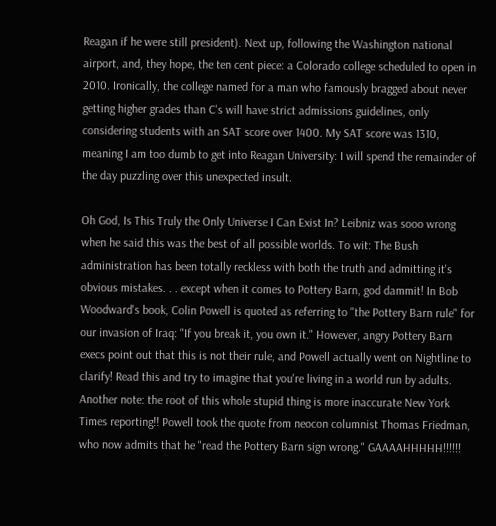Reagan if he were still president). Next up, following the Washington national airport, and, they hope, the ten cent piece: a Colorado college scheduled to open in 2010. Ironically, the college named for a man who famously bragged about never getting higher grades than C's will have strict admissions guidelines, only considering students with an SAT score over 1400. My SAT score was 1310, meaning I am too dumb to get into Reagan University: I will spend the remainder of the day puzzling over this unexpected insult.

Oh God, Is This Truly the Only Universe I Can Exist In? Leibniz was sooo wrong when he said this was the best of all possible worlds. To wit: The Bush administration has been totally reckless with both the truth and admitting it's obvious mistakes. . . except when it comes to Pottery Barn, god dammit! In Bob Woodward's book, Colin Powell is quoted as referring to "the Pottery Barn rule" for our invasion of Iraq: "If you break it, you own it." However, angry Pottery Barn execs point out that this is not their rule, and Powell actually went on Nightline to clarify! Read this and try to imagine that you're living in a world run by adults. Another note: the root of this whole stupid thing is more inaccurate New York Times reporting!! Powell took the quote from neocon columnist Thomas Friedman, who now admits that he "read the Pottery Barn sign wrong." GAAAAHHHHH!!!!!!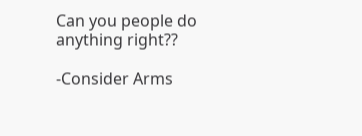Can you people do anything right??

-Consider Arms